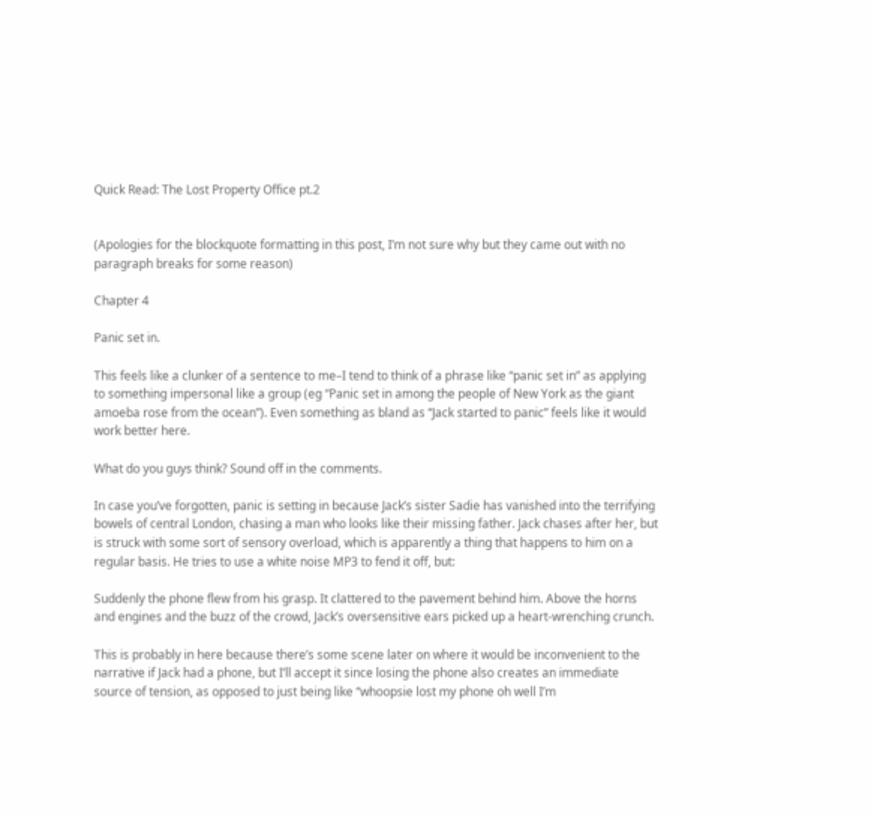Quick Read: The Lost Property Office pt.2


(Apologies for the blockquote formatting in this post, I’m not sure why but they came out with no paragraph breaks for some reason)

Chapter 4

Panic set in.

This feels like a clunker of a sentence to me–I tend to think of a phrase like “panic set in” as applying to something impersonal like a group (eg “Panic set in among the people of New York as the giant amoeba rose from the ocean”). Even something as bland as “Jack started to panic” feels like it would work better here.

What do you guys think? Sound off in the comments.

In case you’ve forgotten, panic is setting in because Jack’s sister Sadie has vanished into the terrifying bowels of central London, chasing a man who looks like their missing father. Jack chases after her, but is struck with some sort of sensory overload, which is apparently a thing that happens to him on a regular basis. He tries to use a white noise MP3 to fend it off, but:

Suddenly the phone flew from his grasp. It clattered to the pavement behind him. Above the horns and engines and the buzz of the crowd, Jack’s oversensitive ears picked up a heart-wrenching crunch.

This is probably in here because there’s some scene later on where it would be inconvenient to the narrative if Jack had a phone, but I’ll accept it since losing the phone also creates an immediate source of tension, as opposed to just being like “whoopsie lost my phone oh well I’m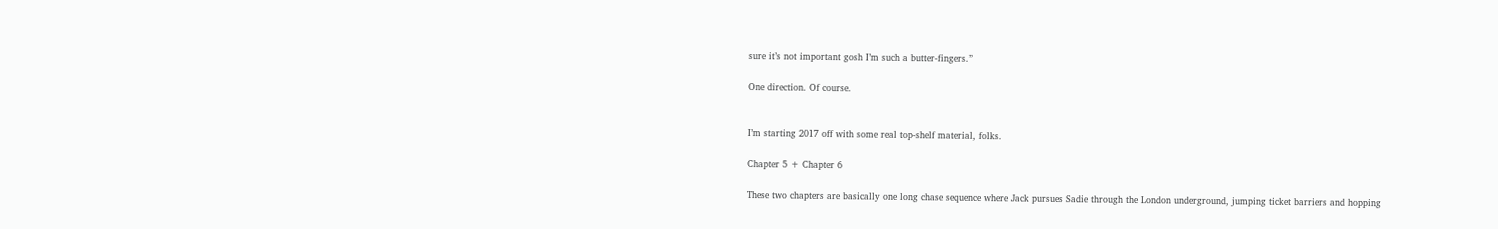sure it’s not important gosh I’m such a butter-fingers.”

One direction. Of course.


I’m starting 2017 off with some real top-shelf material, folks.

Chapter 5 + Chapter 6

These two chapters are basically one long chase sequence where Jack pursues Sadie through the London underground, jumping ticket barriers and hopping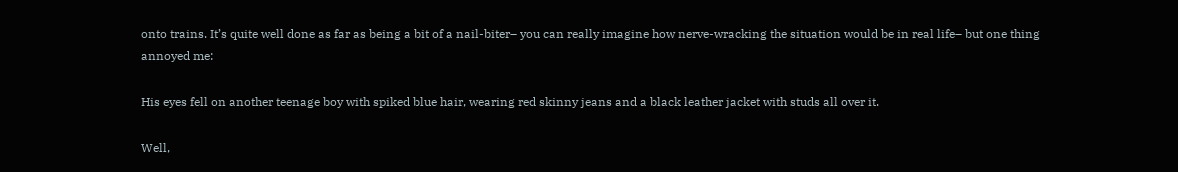onto trains. It’s quite well done as far as being a bit of a nail-biter– you can really imagine how nerve-wracking the situation would be in real life– but one thing annoyed me:

His eyes fell on another teenage boy with spiked blue hair, wearing red skinny jeans and a black leather jacket with studs all over it.

Well,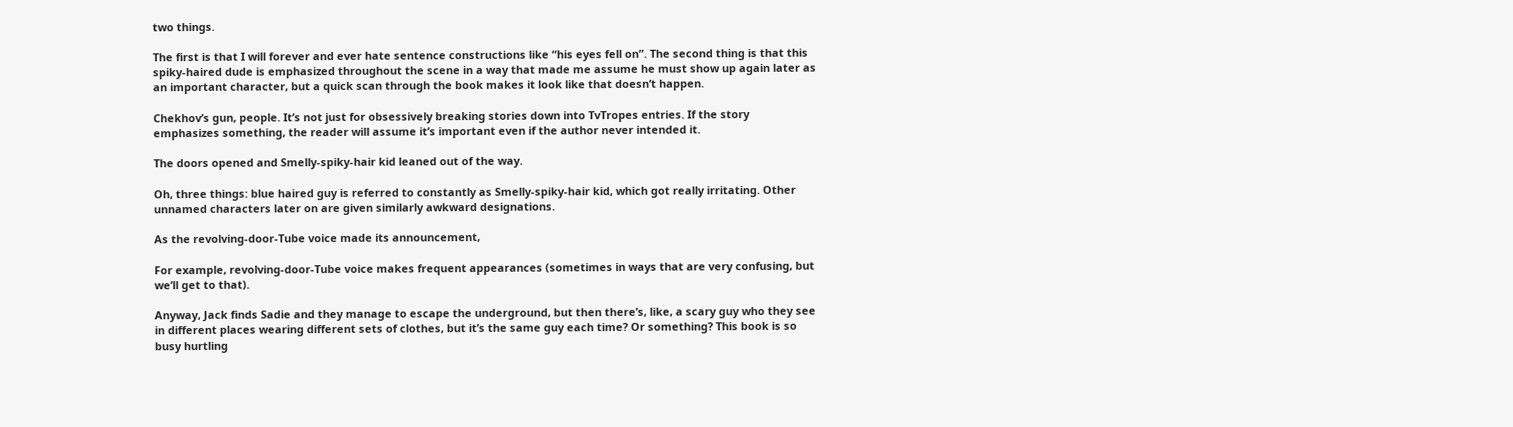two things.

The first is that I will forever and ever hate sentence constructions like “his eyes fell on”. The second thing is that this spiky-haired dude is emphasized throughout the scene in a way that made me assume he must show up again later as an important character, but a quick scan through the book makes it look like that doesn’t happen.

Chekhov’s gun, people. It’s not just for obsessively breaking stories down into TvTropes entries. If the story emphasizes something, the reader will assume it’s important even if the author never intended it.

The doors opened and Smelly-spiky-hair kid leaned out of the way.

Oh, three things: blue haired guy is referred to constantly as Smelly-spiky-hair kid, which got really irritating. Other unnamed characters later on are given similarly awkward designations.

As the revolving-door-Tube voice made its announcement,

For example, revolving-door-Tube voice makes frequent appearances (sometimes in ways that are very confusing, but we’ll get to that).

Anyway, Jack finds Sadie and they manage to escape the underground, but then there’s, like, a scary guy who they see in different places wearing different sets of clothes, but it’s the same guy each time? Or something? This book is so busy hurtling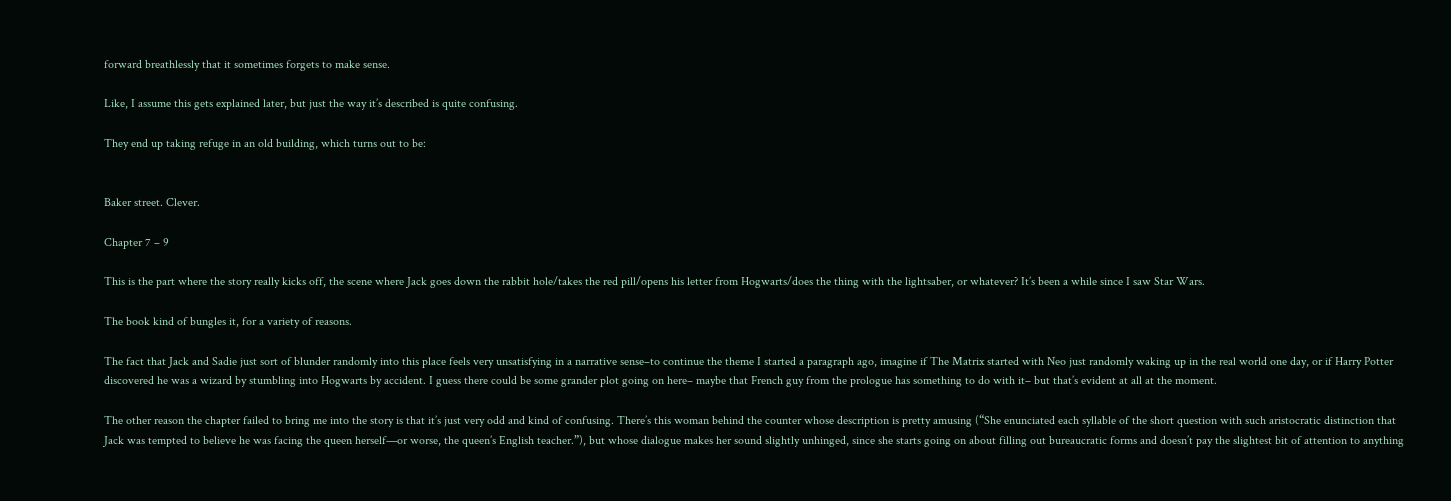forward breathlessly that it sometimes forgets to make sense.

Like, I assume this gets explained later, but just the way it’s described is quite confusing.

They end up taking refuge in an old building, which turns out to be:


Baker street. Clever.

Chapter 7 – 9

This is the part where the story really kicks off, the scene where Jack goes down the rabbit hole/takes the red pill/opens his letter from Hogwarts/does the thing with the lightsaber, or whatever? It’s been a while since I saw Star Wars.

The book kind of bungles it, for a variety of reasons.

The fact that Jack and Sadie just sort of blunder randomly into this place feels very unsatisfying in a narrative sense–to continue the theme I started a paragraph ago, imagine if The Matrix started with Neo just randomly waking up in the real world one day, or if Harry Potter discovered he was a wizard by stumbling into Hogwarts by accident. I guess there could be some grander plot going on here– maybe that French guy from the prologue has something to do with it– but that’s evident at all at the moment.

The other reason the chapter failed to bring me into the story is that it’s just very odd and kind of confusing. There’s this woman behind the counter whose description is pretty amusing (“She enunciated each syllable of the short question with such aristocratic distinction that Jack was tempted to believe he was facing the queen herself—or worse, the queen’s English teacher.”), but whose dialogue makes her sound slightly unhinged, since she starts going on about filling out bureaucratic forms and doesn’t pay the slightest bit of attention to anything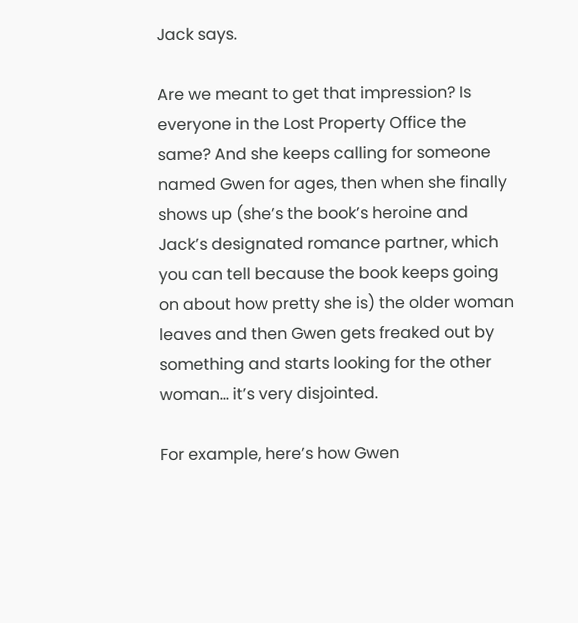Jack says.

Are we meant to get that impression? Is everyone in the Lost Property Office the same? And she keeps calling for someone named Gwen for ages, then when she finally shows up (she’s the book’s heroine and Jack’s designated romance partner, which you can tell because the book keeps going on about how pretty she is) the older woman leaves and then Gwen gets freaked out by something and starts looking for the other woman… it’s very disjointed.

For example, here’s how Gwen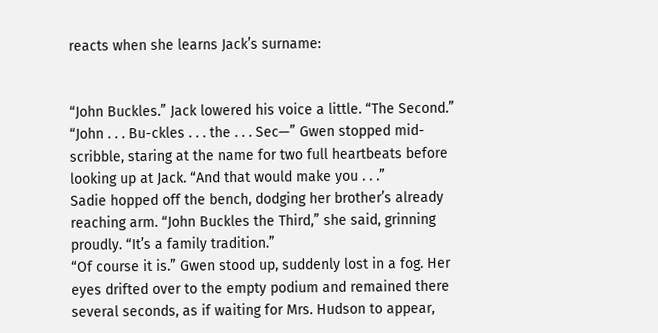reacts when she learns Jack’s surname:


“John Buckles.” Jack lowered his voice a little. “The Second.”
“John . . . Bu-ckles . . . the . . . Sec—” Gwen stopped mid-scribble, staring at the name for two full heartbeats before looking up at Jack. “And that would make you . . .”
Sadie hopped off the bench, dodging her brother’s already reaching arm. “John Buckles the Third,” she said, grinning proudly. “It’s a family tradition.”
“Of course it is.” Gwen stood up, suddenly lost in a fog. Her eyes drifted over to the empty podium and remained there several seconds, as if waiting for Mrs. Hudson to appear,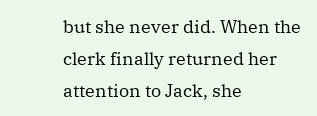but she never did. When the clerk finally returned her attention to Jack, she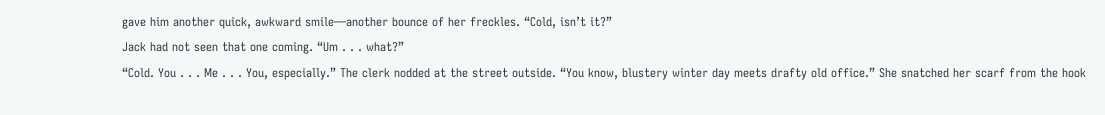gave him another quick, awkward smile—another bounce of her freckles. “Cold, isn’t it?”
Jack had not seen that one coming. “Um . . . what?”
“Cold. You . . . Me . . . You, especially.” The clerk nodded at the street outside. “You know, blustery winter day meets drafty old office.” She snatched her scarf from the hook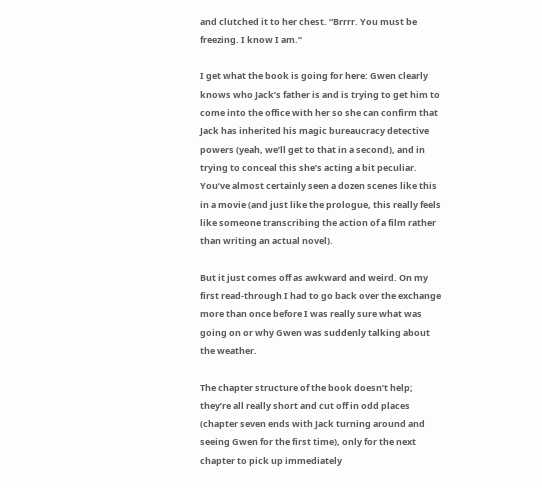and clutched it to her chest. “Brrrr. You must be freezing. I know I am.”

I get what the book is going for here: Gwen clearly knows who Jack’s father is and is trying to get him to come into the office with her so she can confirm that Jack has inherited his magic bureaucracy detective powers (yeah, we’ll get to that in a second), and in trying to conceal this she’s acting a bit peculiar. You’ve almost certainly seen a dozen scenes like this in a movie (and just like the prologue, this really feels like someone transcribing the action of a film rather than writing an actual novel).

But it just comes off as awkward and weird. On my first read-through I had to go back over the exchange more than once before I was really sure what was going on or why Gwen was suddenly talking about the weather.

The chapter structure of the book doesn’t help; they’re all really short and cut off in odd places (chapter seven ends with Jack turning around and seeing Gwen for the first time), only for the next chapter to pick up immediately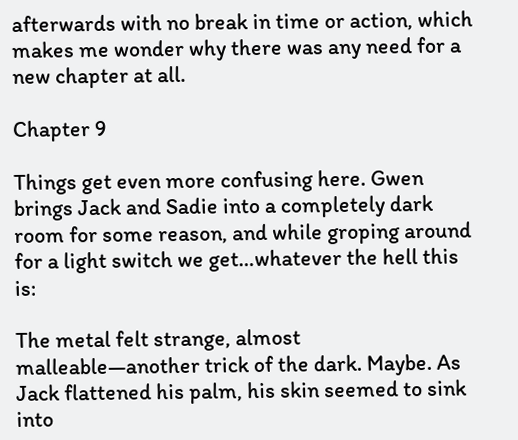afterwards with no break in time or action, which makes me wonder why there was any need for a new chapter at all.

Chapter 9

Things get even more confusing here. Gwen brings Jack and Sadie into a completely dark room for some reason, and while groping around for a light switch we get…whatever the hell this is:

The metal felt strange, almost malleable—another trick of the dark. Maybe. As Jack flattened his palm, his skin seemed to sink into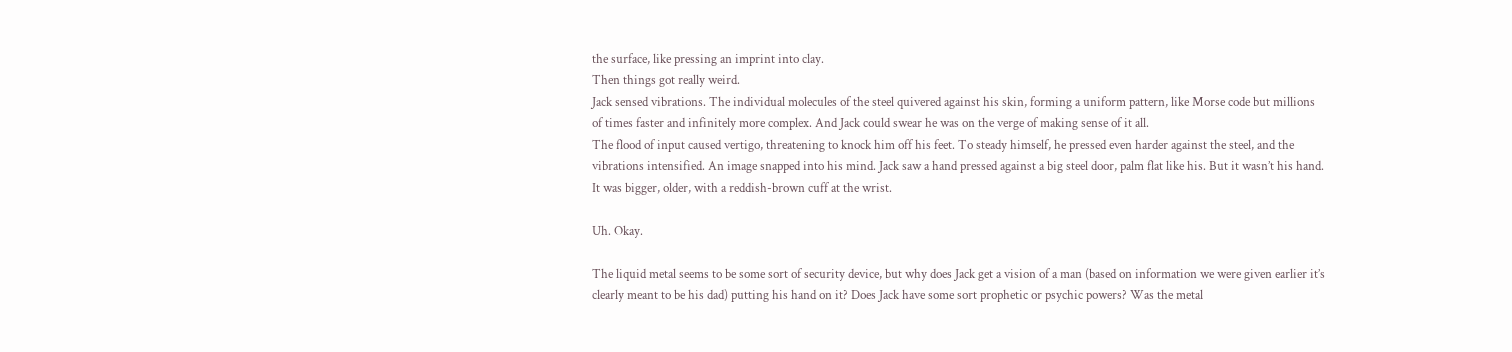the surface, like pressing an imprint into clay.
Then things got really weird.
Jack sensed vibrations. The individual molecules of the steel quivered against his skin, forming a uniform pattern, like Morse code but millions of times faster and infinitely more complex. And Jack could swear he was on the verge of making sense of it all.
The flood of input caused vertigo, threatening to knock him off his feet. To steady himself, he pressed even harder against the steel, and the vibrations intensified. An image snapped into his mind. Jack saw a hand pressed against a big steel door, palm flat like his. But it wasn’t his hand. It was bigger, older, with a reddish-brown cuff at the wrist.

Uh. Okay.

The liquid metal seems to be some sort of security device, but why does Jack get a vision of a man (based on information we were given earlier it’s clearly meant to be his dad) putting his hand on it? Does Jack have some sort prophetic or psychic powers? Was the metal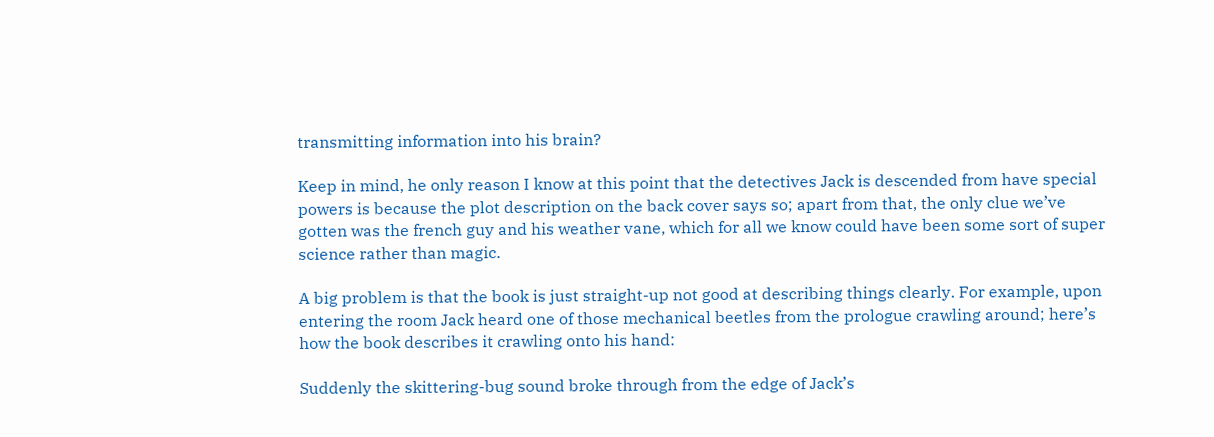transmitting information into his brain?

Keep in mind, he only reason I know at this point that the detectives Jack is descended from have special powers is because the plot description on the back cover says so; apart from that, the only clue we’ve gotten was the french guy and his weather vane, which for all we know could have been some sort of super science rather than magic.

A big problem is that the book is just straight-up not good at describing things clearly. For example, upon entering the room Jack heard one of those mechanical beetles from the prologue crawling around; here’s how the book describes it crawling onto his hand:

Suddenly the skittering-bug sound broke through from the edge of Jack’s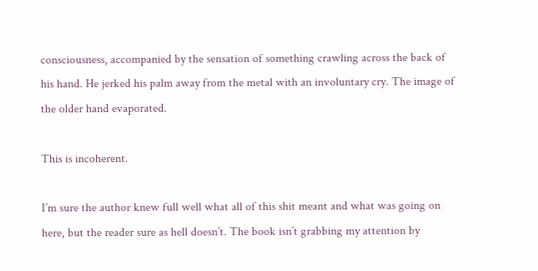consciousness, accompanied by the sensation of something crawling across the back of his hand. He jerked his palm away from the metal with an involuntary cry. The image of the older hand evaporated.

This is incoherent.

I’m sure the author knew full well what all of this shit meant and what was going on here, but the reader sure as hell doesn’t. The book isn’t grabbing my attention by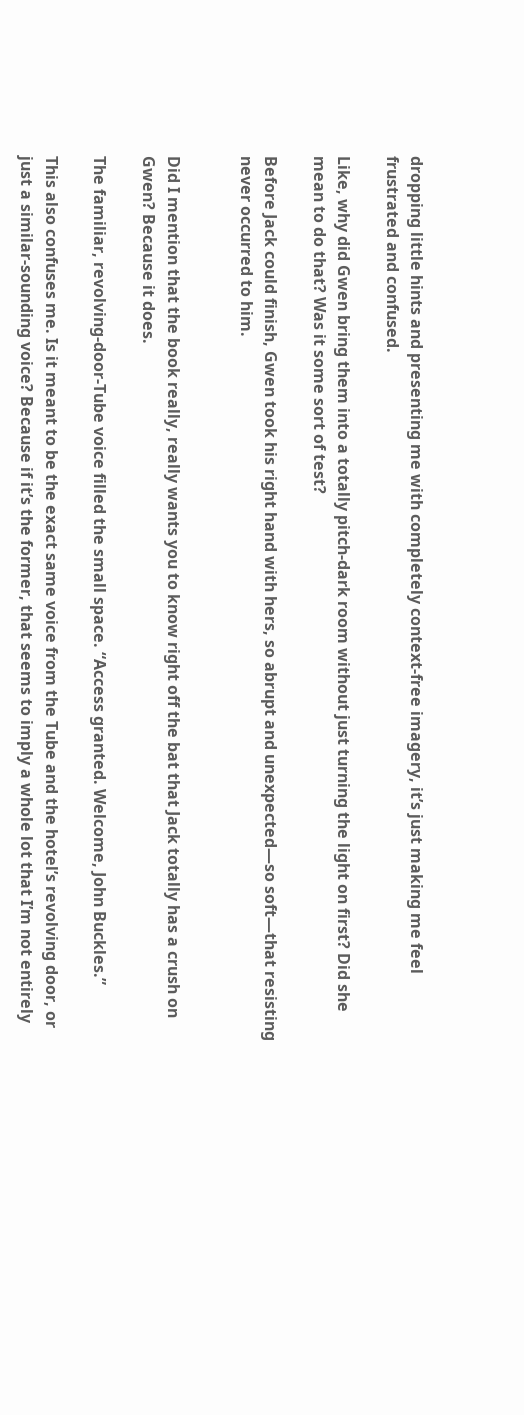dropping little hints and presenting me with completely context-free imagery, it’s just making me feel frustrated and confused.

Like, why did Gwen bring them into a totally pitch-dark room without just turning the light on first? Did she mean to do that? Was it some sort of test?

Before Jack could finish, Gwen took his right hand with hers, so abrupt and unexpected—so soft—that resisting never occurred to him.


Did I mention that the book really, really wants you to know right off the bat that Jack totally has a crush on Gwen? Because it does.

The familiar, revolving-door-Tube voice filled the small space. “Access granted. Welcome, John Buckles.”

This also confuses me. Is it meant to be the exact same voice from the Tube and the hotel’s revolving door, or just a similar-sounding voice? Because if it’s the former, that seems to imply a whole lot that I’m not entirely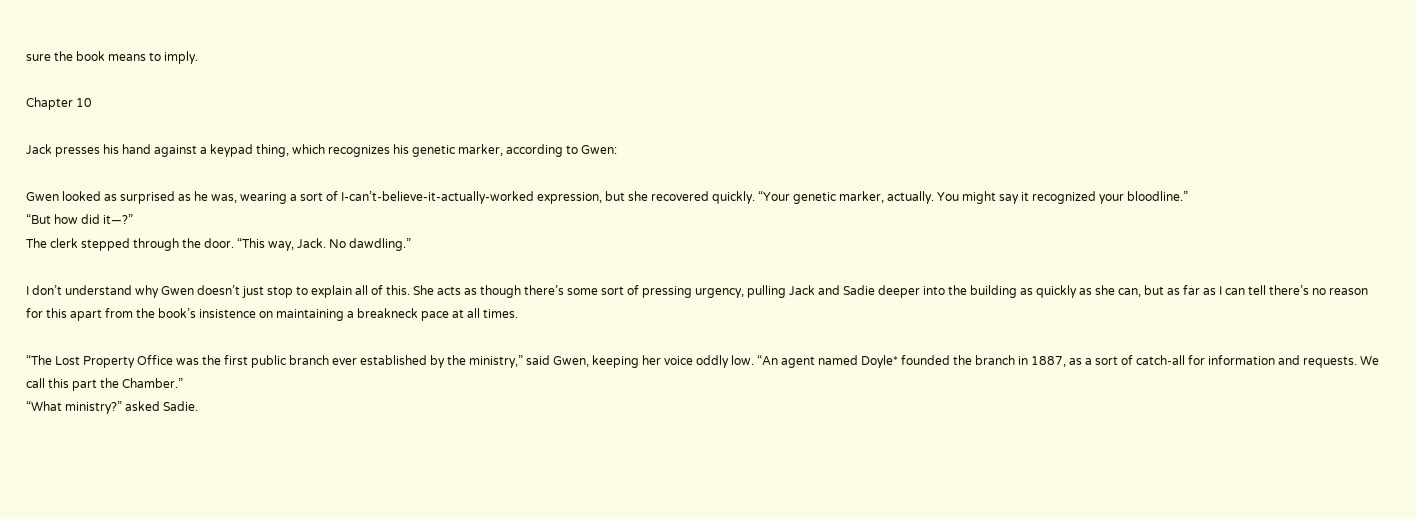sure the book means to imply.

Chapter 10

Jack presses his hand against a keypad thing, which recognizes his genetic marker, according to Gwen:

Gwen looked as surprised as he was, wearing a sort of I-can’t-believe-it-actually-worked expression, but she recovered quickly. “Your genetic marker, actually. You might say it recognized your bloodline.”
“But how did it—?”
The clerk stepped through the door. “This way, Jack. No dawdling.”

I don’t understand why Gwen doesn’t just stop to explain all of this. She acts as though there’s some sort of pressing urgency, pulling Jack and Sadie deeper into the building as quickly as she can, but as far as I can tell there’s no reason for this apart from the book’s insistence on maintaining a breakneck pace at all times.

“The Lost Property Office was the first public branch ever established by the ministry,” said Gwen, keeping her voice oddly low. “An agent named Doyle* founded the branch in 1887, as a sort of catch-all for information and requests. We call this part the Chamber.”
“What ministry?” asked Sadie.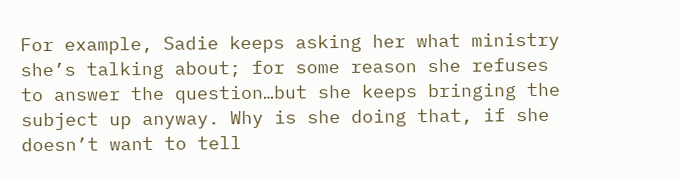For example, Sadie keeps asking her what ministry she’s talking about; for some reason she refuses to answer the question…but she keeps bringing the subject up anyway. Why is she doing that, if she doesn’t want to tell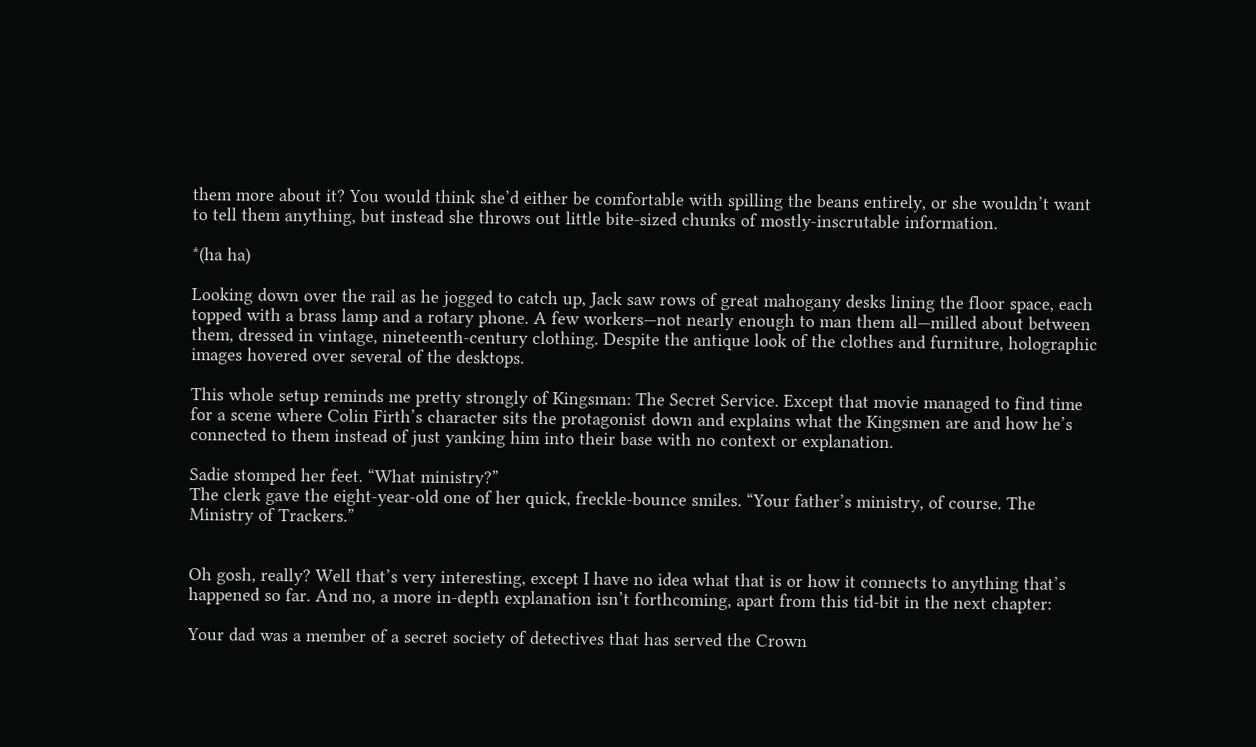them more about it? You would think she’d either be comfortable with spilling the beans entirely, or she wouldn’t want to tell them anything, but instead she throws out little bite-sized chunks of mostly-inscrutable information.

*(ha ha)

Looking down over the rail as he jogged to catch up, Jack saw rows of great mahogany desks lining the floor space, each topped with a brass lamp and a rotary phone. A few workers—not nearly enough to man them all—milled about between them, dressed in vintage, nineteenth-century clothing. Despite the antique look of the clothes and furniture, holographic images hovered over several of the desktops.

This whole setup reminds me pretty strongly of Kingsman: The Secret Service. Except that movie managed to find time for a scene where Colin Firth’s character sits the protagonist down and explains what the Kingsmen are and how he’s connected to them instead of just yanking him into their base with no context or explanation.

Sadie stomped her feet. “What ministry?”
The clerk gave the eight-year-old one of her quick, freckle-bounce smiles. “Your father’s ministry, of course. The Ministry of Trackers.”


Oh gosh, really? Well that’s very interesting, except I have no idea what that is or how it connects to anything that’s happened so far. And no, a more in-depth explanation isn’t forthcoming, apart from this tid-bit in the next chapter:

Your dad was a member of a secret society of detectives that has served the Crown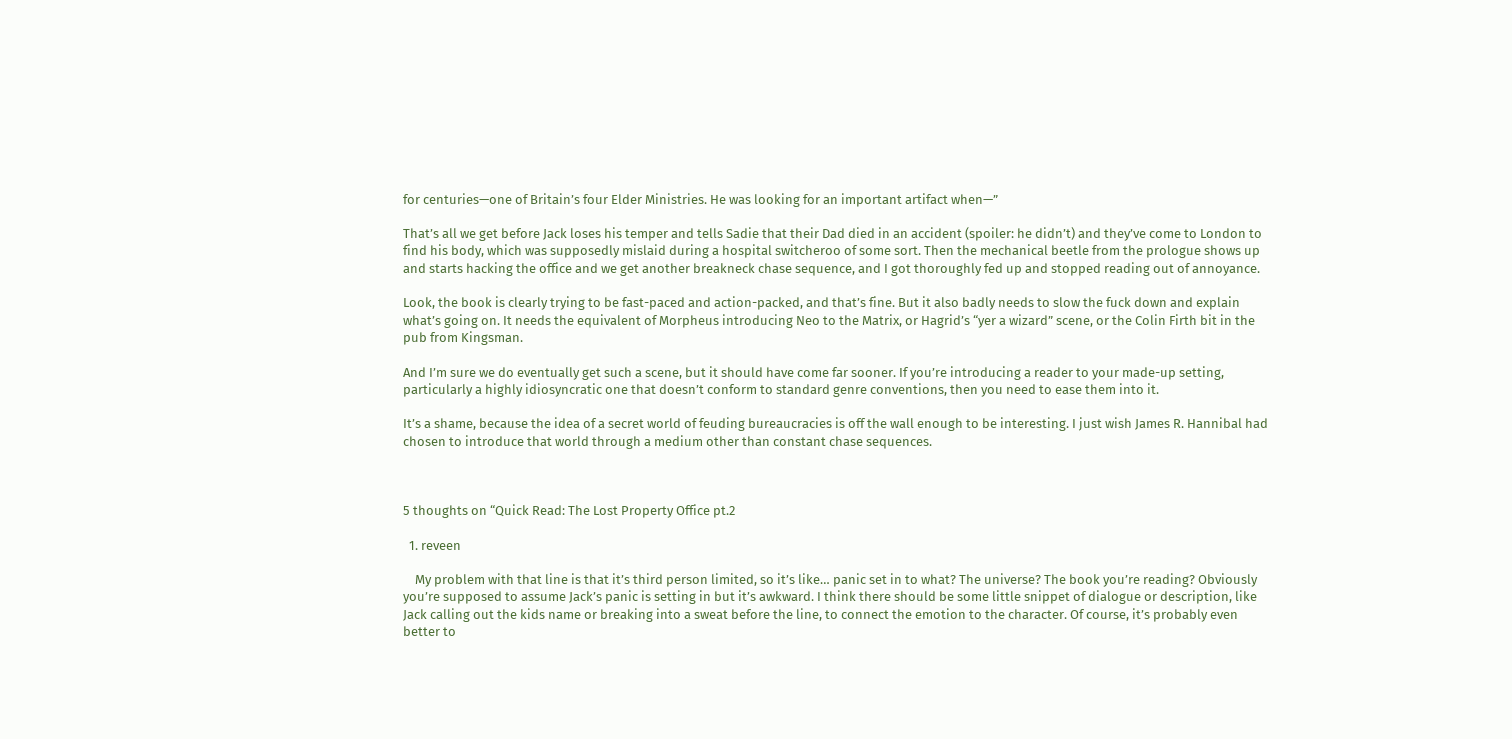for centuries—one of Britain’s four Elder Ministries. He was looking for an important artifact when—”

That’s all we get before Jack loses his temper and tells Sadie that their Dad died in an accident (spoiler: he didn’t) and they’ve come to London to find his body, which was supposedly mislaid during a hospital switcheroo of some sort. Then the mechanical beetle from the prologue shows up and starts hacking the office and we get another breakneck chase sequence, and I got thoroughly fed up and stopped reading out of annoyance.

Look, the book is clearly trying to be fast-paced and action-packed, and that’s fine. But it also badly needs to slow the fuck down and explain what’s going on. It needs the equivalent of Morpheus introducing Neo to the Matrix, or Hagrid’s “yer a wizard” scene, or the Colin Firth bit in the pub from Kingsman.

And I’m sure we do eventually get such a scene, but it should have come far sooner. If you’re introducing a reader to your made-up setting, particularly a highly idiosyncratic one that doesn’t conform to standard genre conventions, then you need to ease them into it.

It’s a shame, because the idea of a secret world of feuding bureaucracies is off the wall enough to be interesting. I just wish James R. Hannibal had chosen to introduce that world through a medium other than constant chase sequences.



5 thoughts on “Quick Read: The Lost Property Office pt.2

  1. reveen

    My problem with that line is that it’s third person limited, so it’s like… panic set in to what? The universe? The book you’re reading? Obviously you’re supposed to assume Jack’s panic is setting in but it’s awkward. I think there should be some little snippet of dialogue or description, like Jack calling out the kids name or breaking into a sweat before the line, to connect the emotion to the character. Of course, it’s probably even better to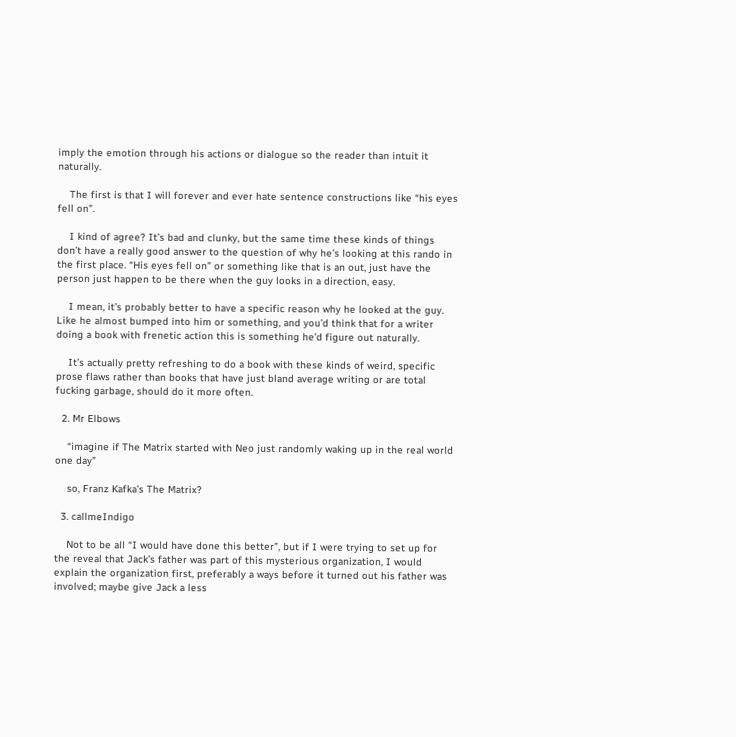imply the emotion through his actions or dialogue so the reader than intuit it naturally.

    The first is that I will forever and ever hate sentence constructions like “his eyes fell on”.

    I kind of agree? It’s bad and clunky, but the same time these kinds of things don’t have a really good answer to the question of why he’s looking at this rando in the first place. “His eyes fell on” or something like that is an out, just have the person just happen to be there when the guy looks in a direction, easy.

    I mean, it’s probably better to have a specific reason why he looked at the guy. Like he almost bumped into him or something, and you’d think that for a writer doing a book with frenetic action this is something he’d figure out naturally.

    It’s actually pretty refreshing to do a book with these kinds of weird, specific prose flaws rather than books that have just bland average writing or are total fucking garbage, should do it more often.

  2. Mr Elbows

    “imagine if The Matrix started with Neo just randomly waking up in the real world one day”

    so, Franz Kafka’s The Matrix?

  3. callmeIndigo

    Not to be all “I would have done this better”, but if I were trying to set up for the reveal that Jack’s father was part of this mysterious organization, I would explain the organization first, preferably a ways before it turned out his father was involved; maybe give Jack a less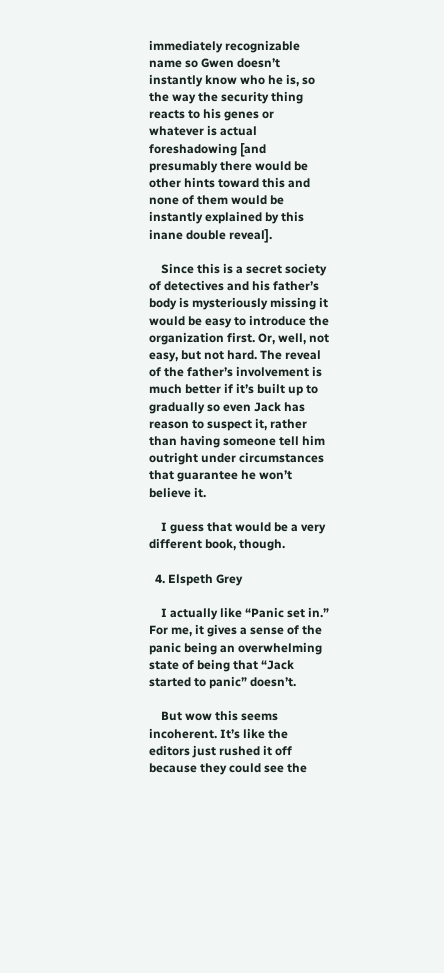immediately recognizable name so Gwen doesn’t instantly know who he is, so the way the security thing reacts to his genes or whatever is actual foreshadowing [and presumably there would be other hints toward this and none of them would be instantly explained by this inane double reveal].

    Since this is a secret society of detectives and his father’s body is mysteriously missing it would be easy to introduce the organization first. Or, well, not easy, but not hard. The reveal of the father’s involvement is much better if it’s built up to gradually so even Jack has reason to suspect it, rather than having someone tell him outright under circumstances that guarantee he won’t believe it.

    I guess that would be a very different book, though.

  4. Elspeth Grey

    I actually like “Panic set in.” For me, it gives a sense of the panic being an overwhelming state of being that “Jack started to panic” doesn’t.

    But wow this seems incoherent. It’s like the editors just rushed it off because they could see the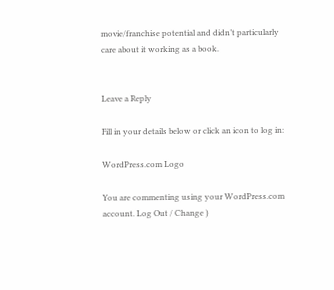movie/franchise potential and didn’t particularly care about it working as a book.


Leave a Reply

Fill in your details below or click an icon to log in:

WordPress.com Logo

You are commenting using your WordPress.com account. Log Out / Change )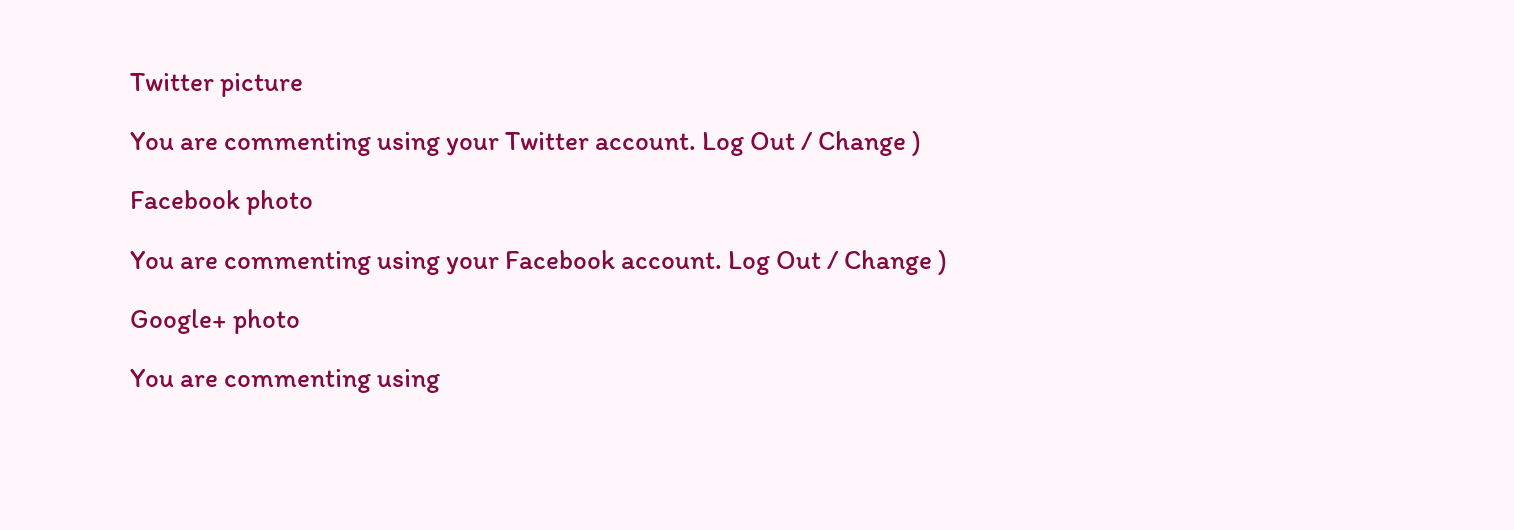Twitter picture

You are commenting using your Twitter account. Log Out / Change )

Facebook photo

You are commenting using your Facebook account. Log Out / Change )

Google+ photo

You are commenting using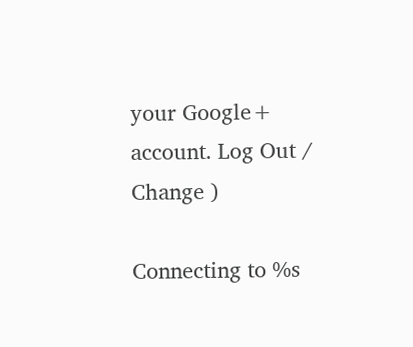your Google+ account. Log Out / Change )

Connecting to %s